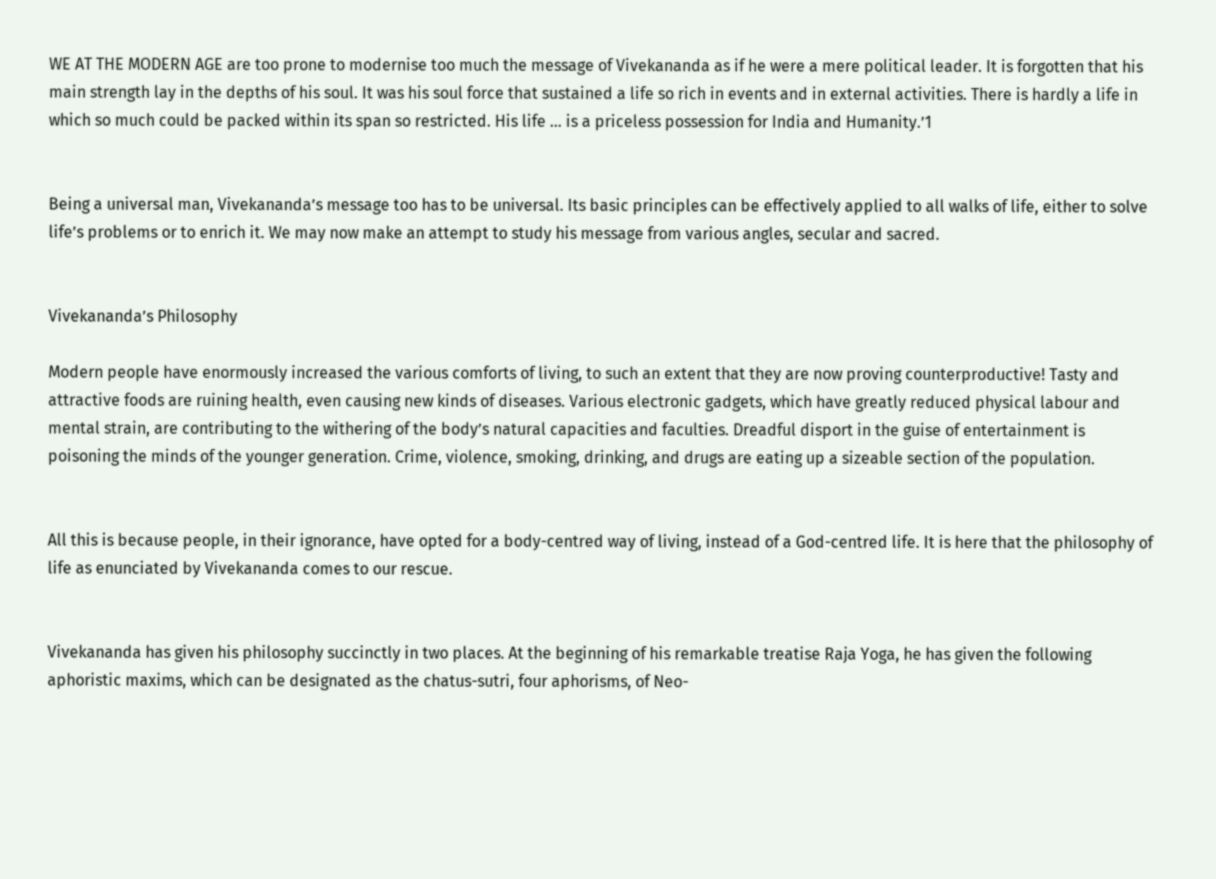WE AT THE MODERN AGE are too prone to modernise too much the message of Vivekananda as if he were a mere political leader. It is forgotten that his main strength lay in the depths of his soul. It was his soul force that sustained a life so rich in events and in external activities. There is hardly a life in which so much could be packed within its span so restricted. His life … is a priceless possession for India and Humanity.’1


Being a universal man, Vivekananda’s message too has to be universal. Its basic principles can be effectively applied to all walks of life, either to solve life’s problems or to enrich it. We may now make an attempt to study his message from various angles, secular and sacred.


Vivekananda’s Philosophy

Modern people have enormously increased the various comforts of living, to such an extent that they are now proving counterproductive! Tasty and attractive foods are ruining health, even causing new kinds of diseases. Various electronic gadgets, which have greatly reduced physical labour and mental strain, are contributing to the withering of the body’s natural capacities and faculties. Dreadful disport in the guise of entertainment is poisoning the minds of the younger generation. Crime, violence, smoking, drinking, and drugs are eating up a sizeable section of the population.


All this is because people, in their ignorance, have opted for a body-centred way of living, instead of a God-centred life. It is here that the philosophy of life as enunciated by Vivekananda comes to our rescue.


Vivekananda has given his philosophy succinctly in two places. At the beginning of his remarkable treatise Raja Yoga, he has given the following aphoristic maxims, which can be designated as the chatus-sutri, four aphorisms, of Neo-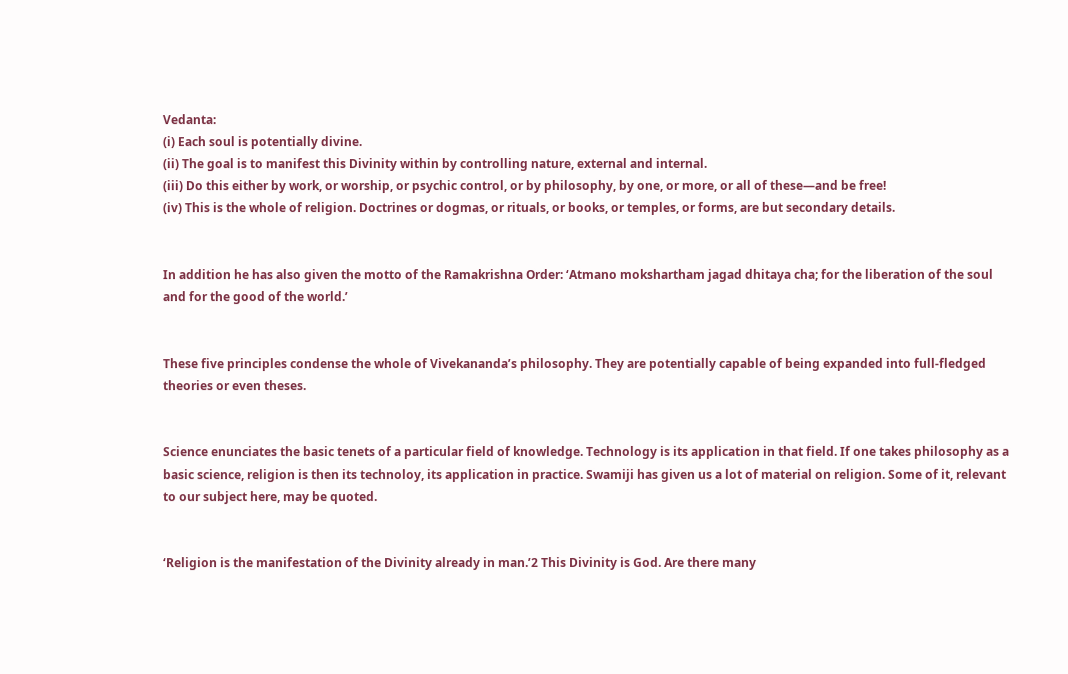Vedanta:
(i) Each soul is potentially divine.
(ii) The goal is to manifest this Divinity within by controlling nature, external and internal.
(iii) Do this either by work, or worship, or psychic control, or by philosophy, by one, or more, or all of these—and be free!
(iv) This is the whole of religion. Doctrines or dogmas, or rituals, or books, or temples, or forms, are but secondary details.


In addition he has also given the motto of the Ramakrishna Order: ‘Atmano mokshartham jagad dhitaya cha; for the liberation of the soul and for the good of the world.’


These five principles condense the whole of Vivekananda’s philosophy. They are potentially capable of being expanded into full-fledged theories or even theses.


Science enunciates the basic tenets of a particular field of knowledge. Technology is its application in that field. If one takes philosophy as a basic science, religion is then its technoloy, its application in practice. Swamiji has given us a lot of material on religion. Some of it, relevant to our subject here, may be quoted.


‘Religion is the manifestation of the Divinity already in man.’2 This Divinity is God. Are there many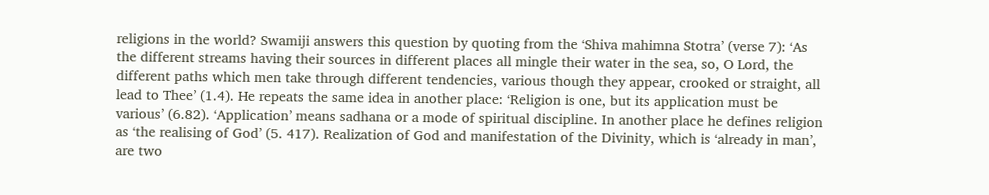religions in the world? Swamiji answers this question by quoting from the ‘Shiva mahimna Stotra’ (verse 7): ‘As the different streams having their sources in different places all mingle their water in the sea, so, O Lord, the different paths which men take through different tendencies, various though they appear, crooked or straight, all lead to Thee’ (1.4). He repeats the same idea in another place: ‘Religion is one, but its application must be various’ (6.82). ‘Application’ means sadhana or a mode of spiritual discipline. In another place he defines religion as ‘the realising of God’ (5. 417). Realization of God and manifestation of the Divinity, which is ‘already in man’, are two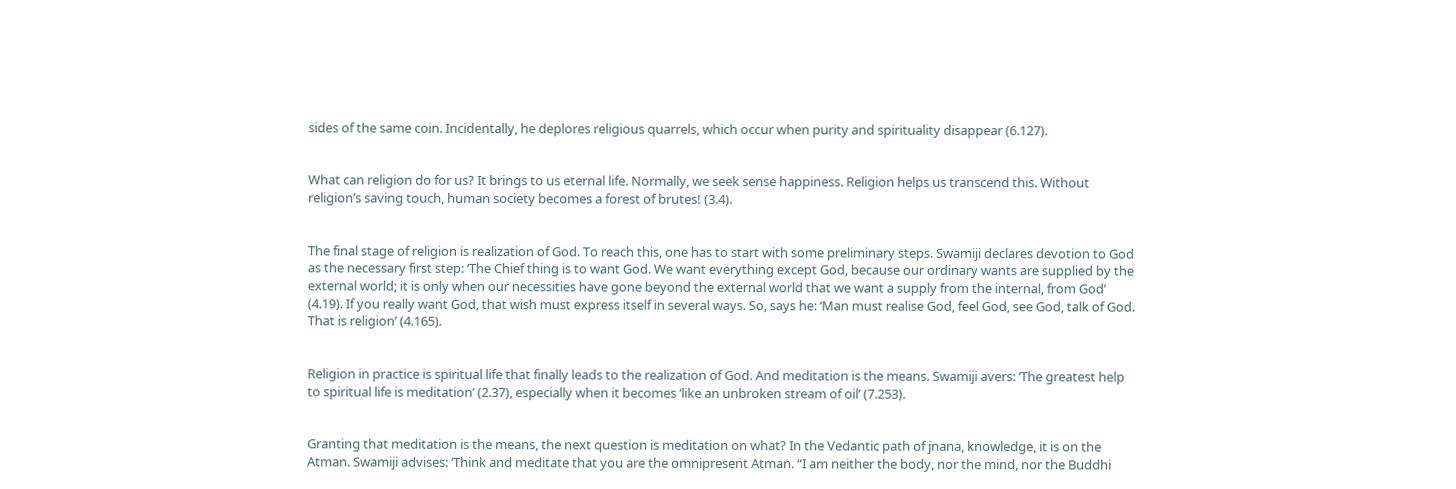sides of the same coin. Incidentally, he deplores religious quarrels, which occur when purity and spirituality disappear (6.127).


What can religion do for us? It brings to us eternal life. Normally, we seek sense happiness. Religion helps us transcend this. Without religion’s saving touch, human society becomes a forest of brutes! (3.4).


The final stage of religion is realization of God. To reach this, one has to start with some preliminary steps. Swamiji declares devotion to God as the necessary first step: ‘The Chief thing is to want God. We want everything except God, because our ordinary wants are supplied by the external world; it is only when our necessities have gone beyond the external world that we want a supply from the internal, from God’ (4.19). If you really want God, that wish must express itself in several ways. So, says he: ‘Man must realise God, feel God, see God, talk of God. That is religion’ (4.165).


Religion in practice is spiritual life that finally leads to the realization of God. And meditation is the means. Swamiji avers: ‘The greatest help to spiritual life is meditation’ (2.37), especially when it becomes ‘like an unbroken stream of oil’ (7.253).


Granting that meditation is the means, the next question is meditation on what? In the Vedantic path of jnana, knowledge, it is on the Atman. Swamiji advises: ‘Think and meditate that you are the omnipresent Atman. “I am neither the body, nor the mind, nor the Buddhi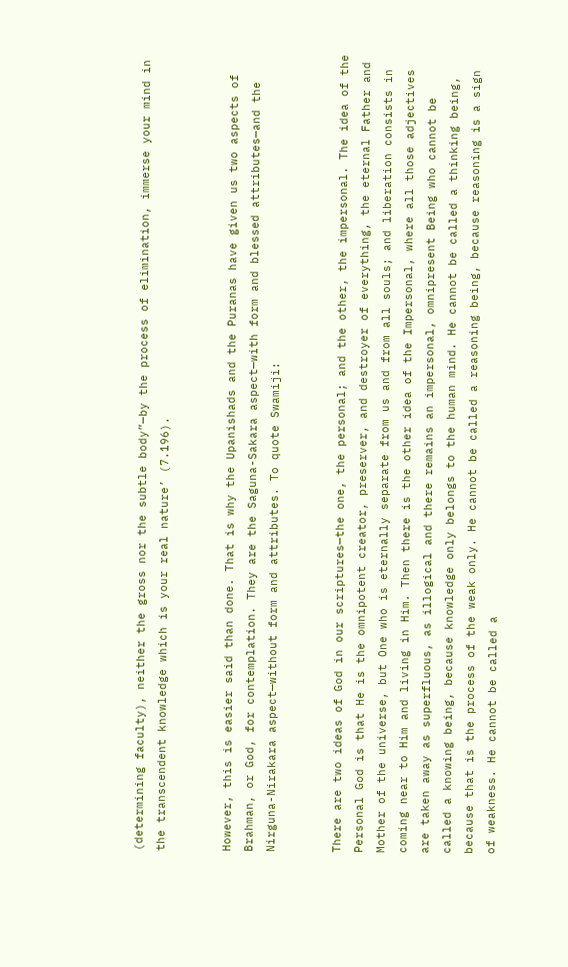(determining faculty), neither the gross nor the subtle body”—by the process of elimination, immerse your mind in the transcendent knowledge which is your real nature’ (7.196).


However, this is easier said than done. That is why the Upanishads and the Puranas have given us two aspects of Brahman, or God, for contemplation. They are the Saguna-Sakara aspect—with form and blessed attributes—and the Nirguna-Nirakara aspect—without form and attributes. To quote Swamiji:


There are two ideas of God in our scriptures—the one, the personal; and the other, the impersonal. The idea of the Personal God is that He is the omnipotent creator, preserver, and destroyer of everything, the eternal Father and Mother of the universe, but One who is eternally separate from us and from all souls; and liberation consists in coming near to Him and living in Him. Then there is the other idea of the Impersonal, where all those adjectives are taken away as superfluous, as illogical and there remains an impersonal, omnipresent Being who cannot be called a knowing being, because knowledge only belongs to the human mind. He cannot be called a thinking being, because that is the process of the weak only. He cannot be called a reasoning being, because reasoning is a sign of weakness. He cannot be called a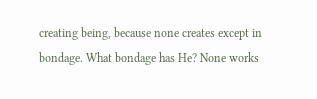creating being, because none creates except in bondage. What bondage has He? None works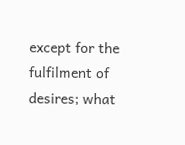except for the fulfilment of desires; what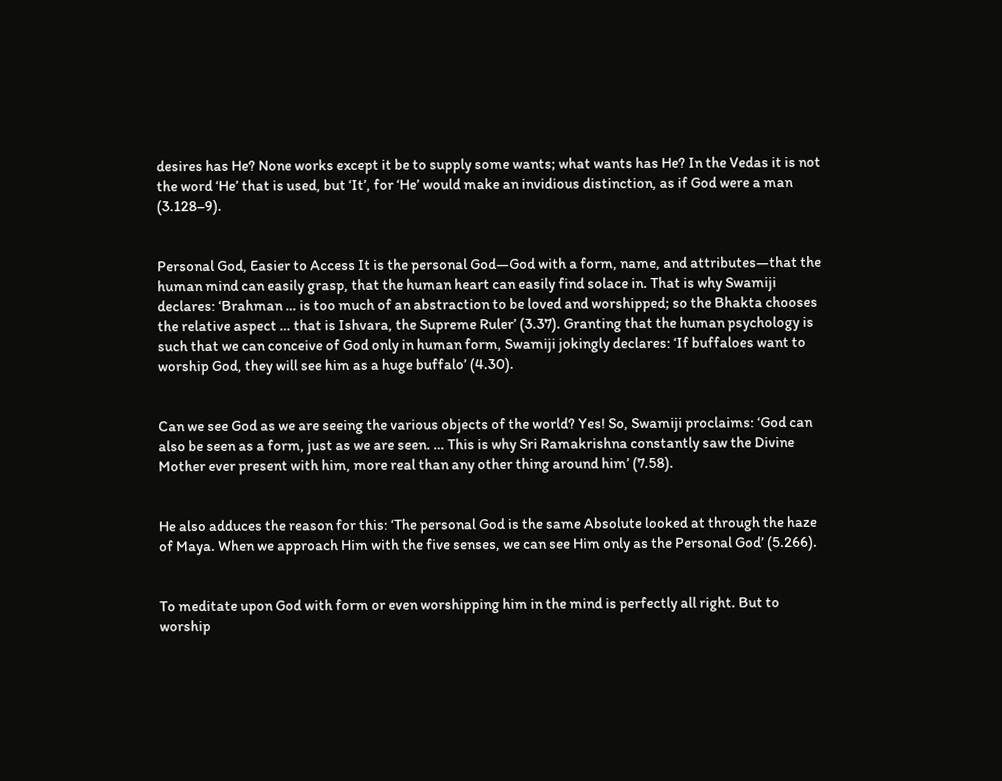desires has He? None works except it be to supply some wants; what wants has He? In the Vedas it is not the word ‘He’ that is used, but ‘It’, for ‘He’ would make an invidious distinction, as if God were a man (3.128–9).


Personal God, Easier to Access It is the personal God—God with a form, name, and attributes—that the human mind can easily grasp, that the human heart can easily find solace in. That is why Swamiji declares: ‘Brahman … is too much of an abstraction to be loved and worshipped; so the Bhakta chooses the relative aspect … that is Ishvara, the Supreme Ruler’ (3.37). Granting that the human psychology is such that we can conceive of God only in human form, Swamiji jokingly declares: ‘If buffaloes want to worship God, they will see him as a huge buffalo’ (4.30).


Can we see God as we are seeing the various objects of the world? Yes! So, Swamiji proclaims: ‘God can also be seen as a form, just as we are seen. … This is why Sri Ramakrishna constantly saw the Divine Mother ever present with him, more real than any other thing around him’ (7.58).


He also adduces the reason for this: ‘The personal God is the same Absolute looked at through the haze of Maya. When we approach Him with the five senses, we can see Him only as the Personal God’ (5.266).


To meditate upon God with form or even worshipping him in the mind is perfectly all right. But to worship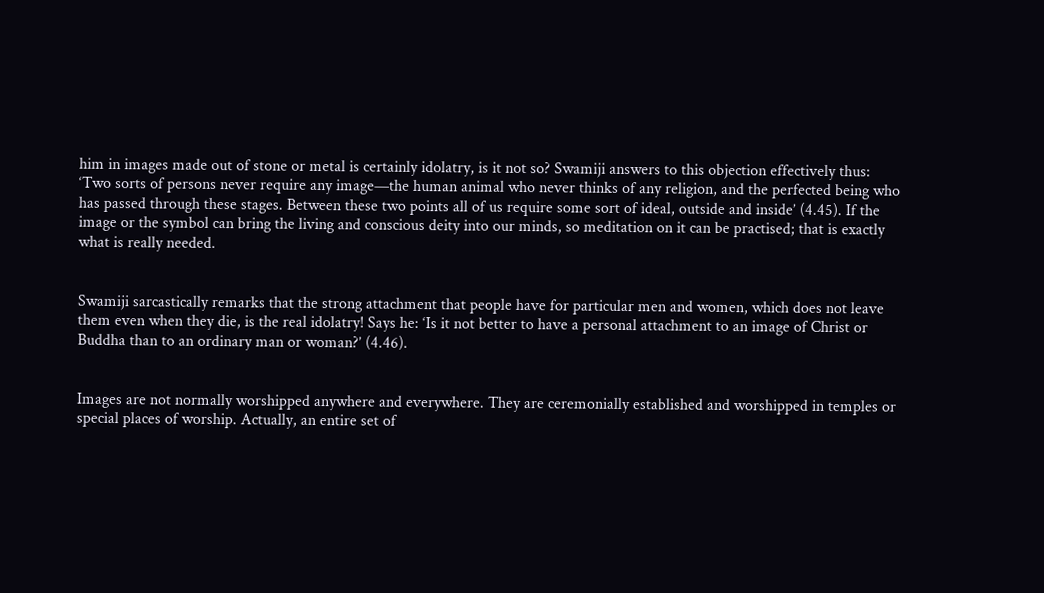him in images made out of stone or metal is certainly idolatry, is it not so? Swamiji answers to this objection effectively thus: ‘Two sorts of persons never require any image—the human animal who never thinks of any religion, and the perfected being who has passed through these stages. Between these two points all of us require some sort of ideal, outside and inside’ (4.45). If the image or the symbol can bring the living and conscious deity into our minds, so meditation on it can be practised; that is exactly what is really needed.


Swamiji sarcastically remarks that the strong attachment that people have for particular men and women, which does not leave them even when they die, is the real idolatry! Says he: ‘Is it not better to have a personal attachment to an image of Christ or Buddha than to an ordinary man or woman?’ (4.46).


Images are not normally worshipped anywhere and everywhere. They are ceremonially established and worshipped in temples or special places of worship. Actually, an entire set of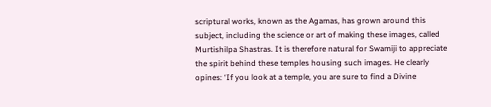scriptural works, known as the Agamas, has grown around this subject, including the science or art of making these images, called Murtishilpa Shastras. It is therefore natural for Swamiji to appreciate the spirit behind these temples housing such images. He clearly opines: ‘If you look at a temple, you are sure to find a Divine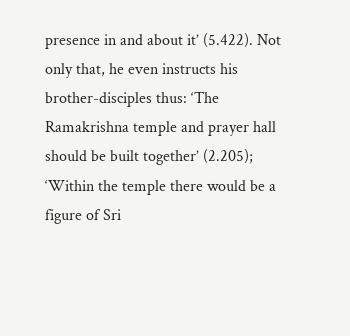presence in and about it’ (5.422). Not only that, he even instructs his brother-disciples thus: ‘The Ramakrishna temple and prayer hall should be built together’ (2.205); ‘Within the temple there would be a figure of Sri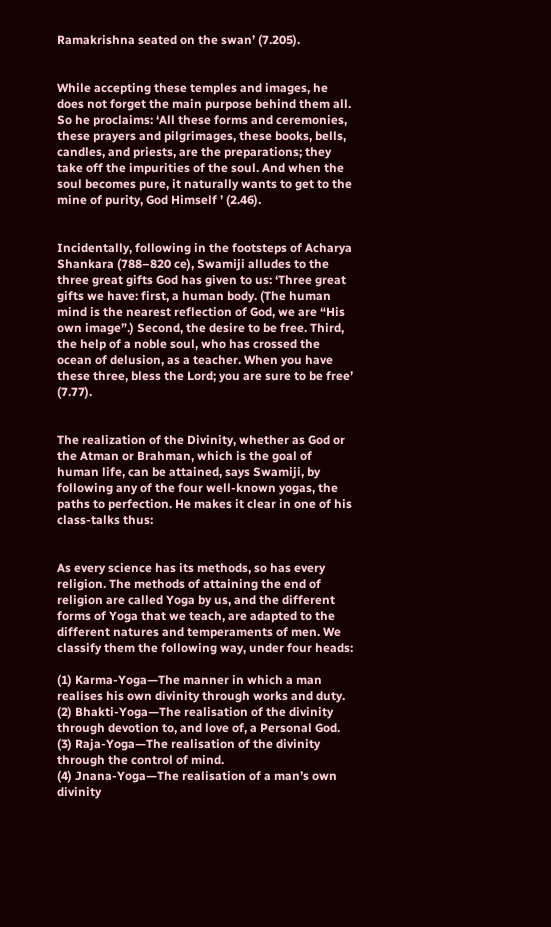Ramakrishna seated on the swan’ (7.205).


While accepting these temples and images, he does not forget the main purpose behind them all. So he proclaims: ‘All these forms and ceremonies, these prayers and pilgrimages, these books, bells, candles, and priests, are the preparations; they take off the impurities of the soul. And when the soul becomes pure, it naturally wants to get to the mine of purity, God Himself ’ (2.46).


Incidentally, following in the footsteps of Acharya Shankara (788–820 ce), Swamiji alludes to the three great gifts God has given to us: ‘Three great gifts we have: first, a human body. (The human mind is the nearest reflection of God, we are “His own image”.) Second, the desire to be free. Third, the help of a noble soul, who has crossed the ocean of delusion, as a teacher. When you have these three, bless the Lord; you are sure to be free’ (7.77).


The realization of the Divinity, whether as God or the Atman or Brahman, which is the goal of human life, can be attained, says Swamiji, by following any of the four well-known yogas, the paths to perfection. He makes it clear in one of his class-talks thus:


As every science has its methods, so has every religion. The methods of attaining the end of religion are called Yoga by us, and the different forms of Yoga that we teach, are adapted to the different natures and temperaments of men. We classify them the following way, under four heads:

(1) Karma-Yoga—The manner in which a man realises his own divinity through works and duty.
(2) Bhakti-Yoga—The realisation of the divinity through devotion to, and love of, a Personal God.
(3) Raja-Yoga—The realisation of the divinity through the control of mind.
(4) Jnana-Yoga—The realisation of a man’s own divinity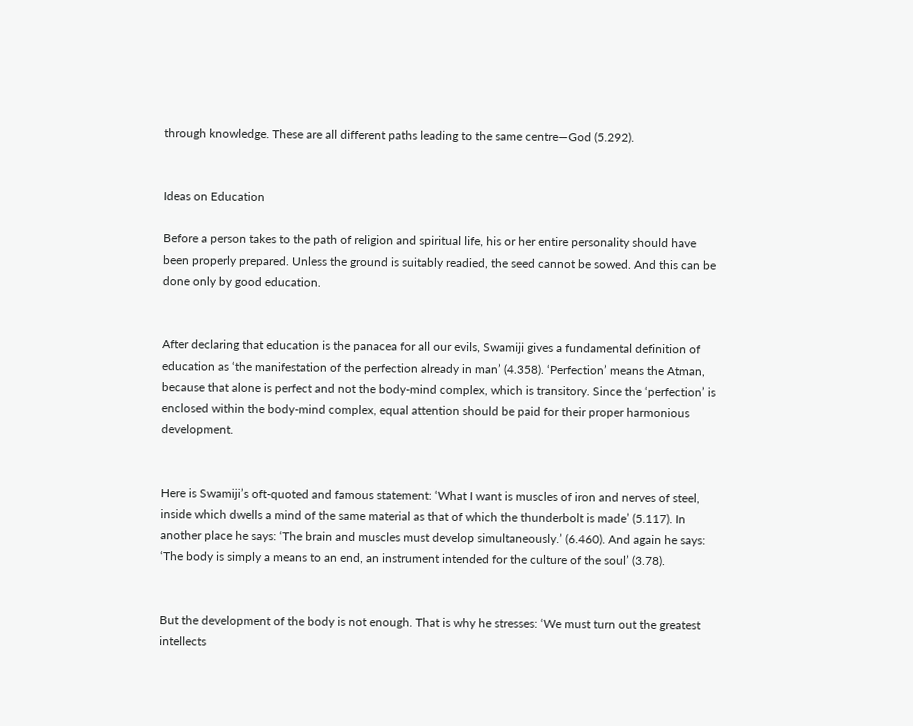through knowledge. These are all different paths leading to the same centre—God (5.292).


Ideas on Education

Before a person takes to the path of religion and spiritual life, his or her entire personality should have been properly prepared. Unless the ground is suitably readied, the seed cannot be sowed. And this can be done only by good education.


After declaring that education is the panacea for all our evils, Swamiji gives a fundamental definition of education as ‘the manifestation of the perfection already in man’ (4.358). ‘Perfection’ means the Atman, because that alone is perfect and not the body-mind complex, which is transitory. Since the ‘perfection’ is enclosed within the body-mind complex, equal attention should be paid for their proper harmonious development.


Here is Swamiji’s oft-quoted and famous statement: ‘What I want is muscles of iron and nerves of steel, inside which dwells a mind of the same material as that of which the thunderbolt is made’ (5.117). In another place he says: ‘The brain and muscles must develop simultaneously.’ (6.460). And again he says: ‘The body is simply a means to an end, an instrument intended for the culture of the soul’ (3.78).


But the development of the body is not enough. That is why he stresses: ‘We must turn out the greatest intellects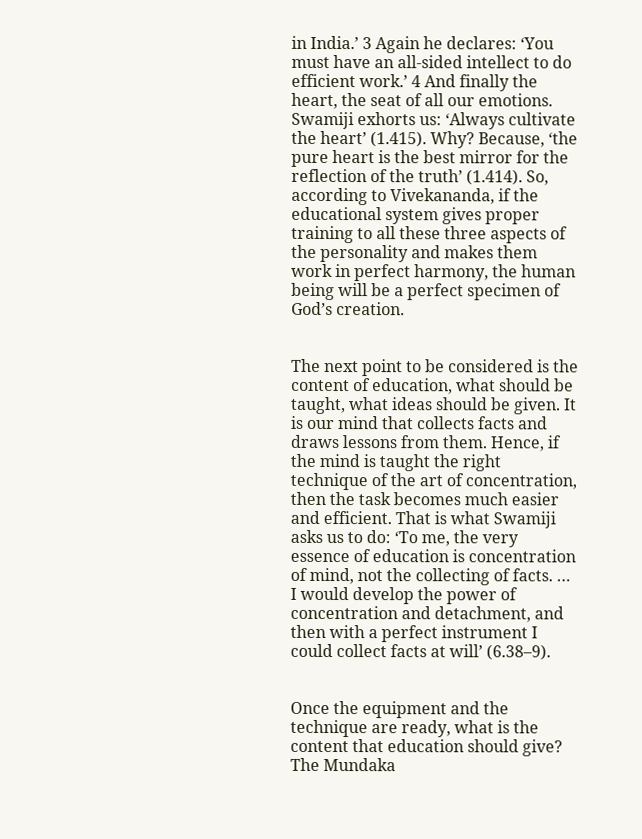in India.’ 3 Again he declares: ‘You must have an all-sided intellect to do efficient work.’ 4 And finally the heart, the seat of all our emotions. Swamiji exhorts us: ‘Always cultivate the heart’ (1.415). Why? Because, ‘the pure heart is the best mirror for the reflection of the truth’ (1.414). So, according to Vivekananda, if the educational system gives proper training to all these three aspects of the personality and makes them work in perfect harmony, the human being will be a perfect specimen of God’s creation.


The next point to be considered is the content of education, what should be taught, what ideas should be given. It is our mind that collects facts and draws lessons from them. Hence, if the mind is taught the right technique of the art of concentration, then the task becomes much easier and efficient. That is what Swamiji asks us to do: ‘To me, the very essence of education is concentration of mind, not the collecting of facts. … I would develop the power of concentration and detachment, and then with a perfect instrument I could collect facts at will’ (6.38–9).


Once the equipment and the technique are ready, what is the content that education should give? The Mundaka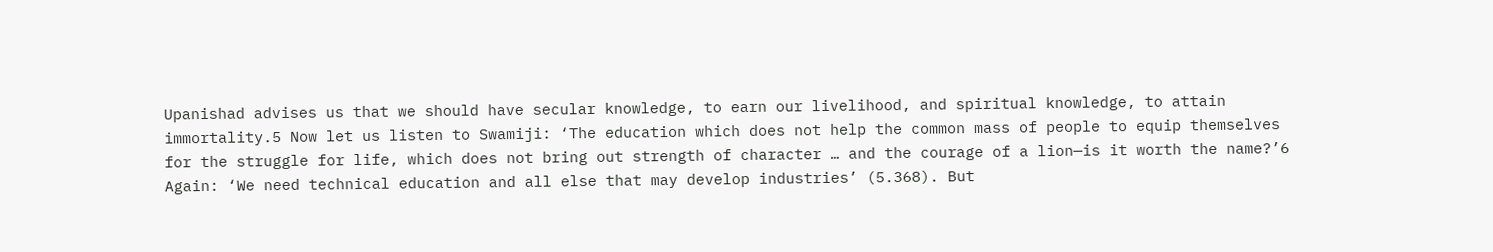Upanishad advises us that we should have secular knowledge, to earn our livelihood, and spiritual knowledge, to attain immortality.5 Now let us listen to Swamiji: ‘The education which does not help the common mass of people to equip themselves for the struggle for life, which does not bring out strength of character … and the courage of a lion—is it worth the name?’6 Again: ‘We need technical education and all else that may develop industries’ (5.368). But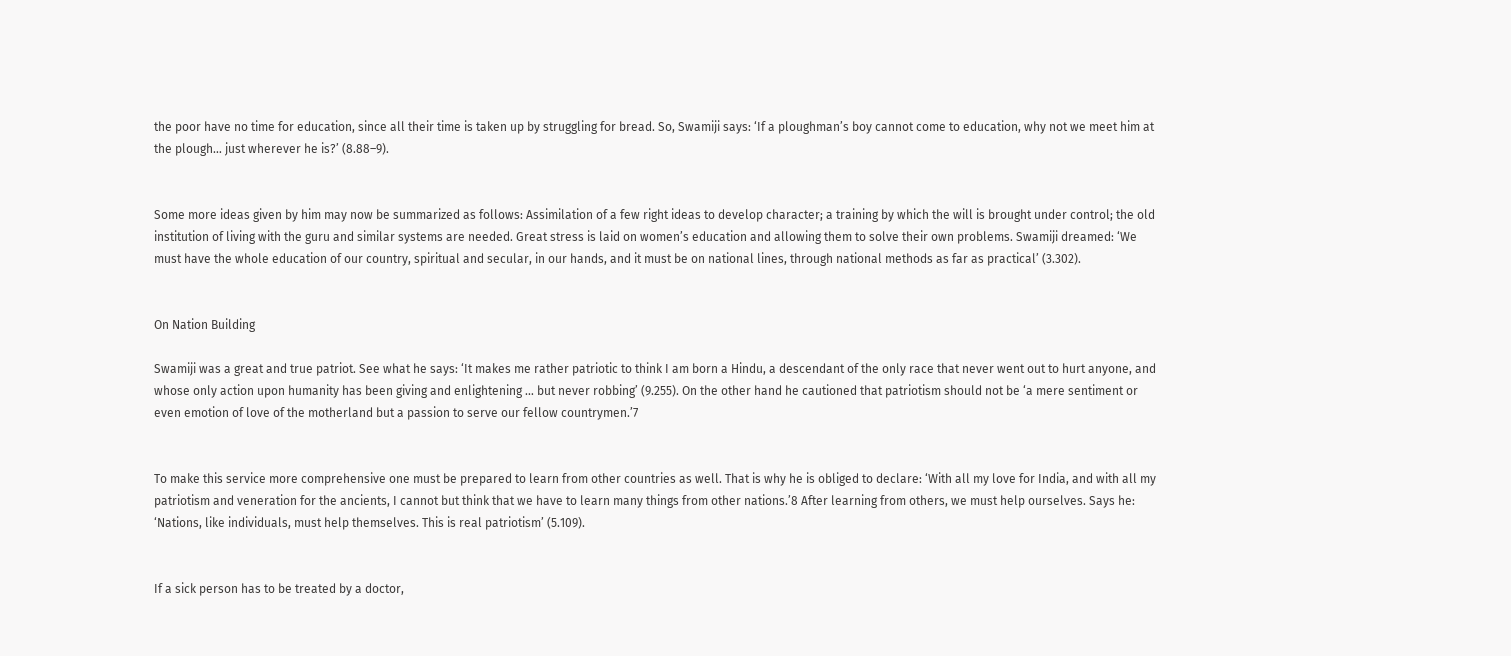the poor have no time for education, since all their time is taken up by struggling for bread. So, Swamiji says: ‘If a ploughman’s boy cannot come to education, why not we meet him at the plough… just wherever he is?’ (8.88–9).


Some more ideas given by him may now be summarized as follows: Assimilation of a few right ideas to develop character; a training by which the will is brought under control; the old institution of living with the guru and similar systems are needed. Great stress is laid on women’s education and allowing them to solve their own problems. Swamiji dreamed: ‘We must have the whole education of our country, spiritual and secular, in our hands, and it must be on national lines, through national methods as far as practical’ (3.302).


On Nation Building

Swamiji was a great and true patriot. See what he says: ‘It makes me rather patriotic to think I am born a Hindu, a descendant of the only race that never went out to hurt anyone, and whose only action upon humanity has been giving and enlightening … but never robbing’ (9.255). On the other hand he cautioned that patriotism should not be ‘a mere sentiment or even emotion of love of the motherland but a passion to serve our fellow countrymen.’7


To make this service more comprehensive one must be prepared to learn from other countries as well. That is why he is obliged to declare: ‘With all my love for India, and with all my patriotism and veneration for the ancients, I cannot but think that we have to learn many things from other nations.’8 After learning from others, we must help ourselves. Says he: ‘Nations, like individuals, must help themselves. This is real patriotism’ (5.109).


If a sick person has to be treated by a doctor,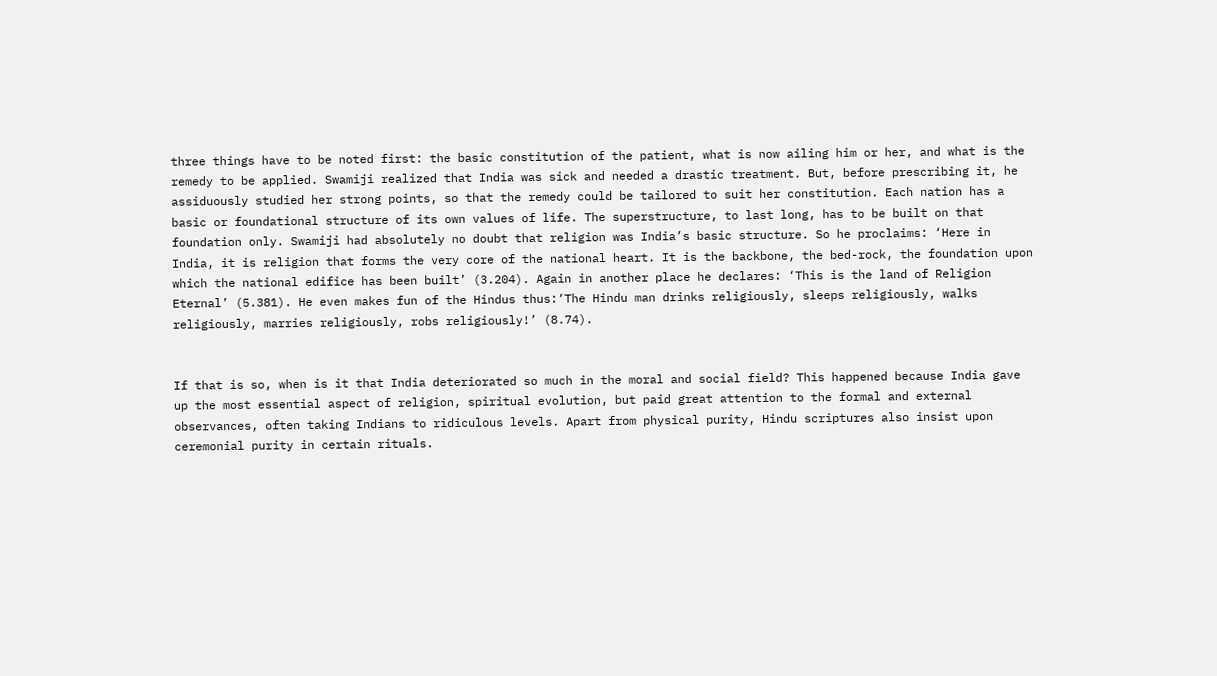three things have to be noted first: the basic constitution of the patient, what is now ailing him or her, and what is the remedy to be applied. Swamiji realized that India was sick and needed a drastic treatment. But, before prescribing it, he assiduously studied her strong points, so that the remedy could be tailored to suit her constitution. Each nation has a basic or foundational structure of its own values of life. The superstructure, to last long, has to be built on that foundation only. Swamiji had absolutely no doubt that religion was India’s basic structure. So he proclaims: ‘Here in India, it is religion that forms the very core of the national heart. It is the backbone, the bed-rock, the foundation upon which the national edifice has been built’ (3.204). Again in another place he declares: ‘This is the land of Religion Eternal’ (5.381). He even makes fun of the Hindus thus:‘The Hindu man drinks religiously, sleeps religiously, walks religiously, marries religiously, robs religiously!’ (8.74).


If that is so, when is it that India deteriorated so much in the moral and social field? This happened because India gave up the most essential aspect of religion, spiritual evolution, but paid great attention to the formal and external observances, often taking Indians to ridiculous levels. Apart from physical purity, Hindu scriptures also insist upon ceremonial purity in certain rituals.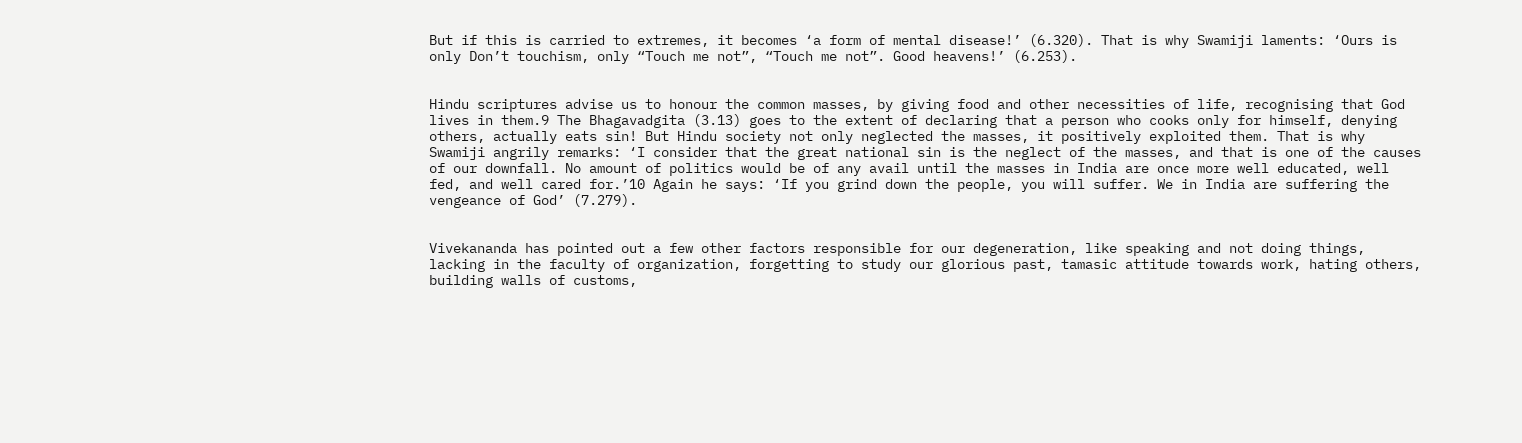But if this is carried to extremes, it becomes ‘a form of mental disease!’ (6.320). That is why Swamiji laments: ‘Ours is only Don’t touchism, only “Touch me not”, “Touch me not”. Good heavens!’ (6.253).


Hindu scriptures advise us to honour the common masses, by giving food and other necessities of life, recognising that God lives in them.9 The Bhagavadgita (3.13) goes to the extent of declaring that a person who cooks only for himself, denying others, actually eats sin! But Hindu society not only neglected the masses, it positively exploited them. That is why Swamiji angrily remarks: ‘I consider that the great national sin is the neglect of the masses, and that is one of the causes of our downfall. No amount of politics would be of any avail until the masses in India are once more well educated, well fed, and well cared for.’10 Again he says: ‘If you grind down the people, you will suffer. We in India are suffering the vengeance of God’ (7.279).


Vivekananda has pointed out a few other factors responsible for our degeneration, like speaking and not doing things, lacking in the faculty of organization, forgetting to study our glorious past, tamasic attitude towards work, hating others, building walls of customs,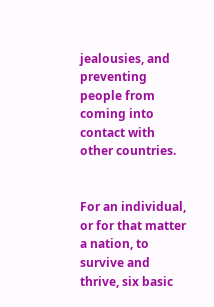jealousies, and preventing people from coming into contact with other countries.


For an individual, or for that matter a nation, to survive and thrive, six basic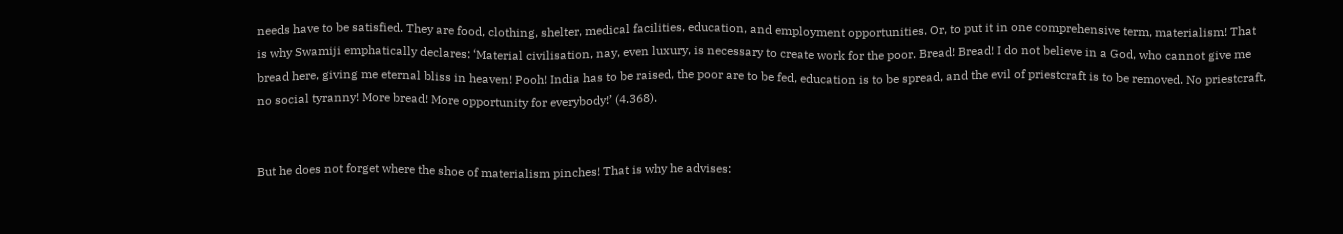needs have to be satisfied. They are food, clothing, shelter, medical facilities, education, and employment opportunities. Or, to put it in one comprehensive term, materialism! That is why Swamiji emphatically declares: ‘Material civilisation, nay, even luxury, is necessary to create work for the poor. Bread! Bread! I do not believe in a God, who cannot give me bread here, giving me eternal bliss in heaven! Pooh! India has to be raised, the poor are to be fed, education is to be spread, and the evil of priestcraft is to be removed. No priestcraft, no social tyranny! More bread! More opportunity for everybody!’ (4.368).


But he does not forget where the shoe of materialism pinches! That is why he advises: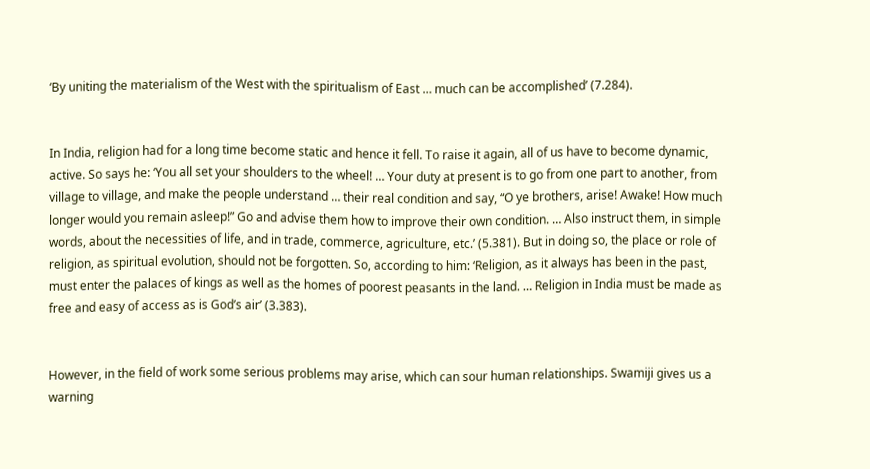‘By uniting the materialism of the West with the spiritualism of East … much can be accomplished’ (7.284).


In India, religion had for a long time become static and hence it fell. To raise it again, all of us have to become dynamic, active. So says he: ‘You all set your shoulders to the wheel! … Your duty at present is to go from one part to another, from village to village, and make the people understand … their real condition and say, “O ye brothers, arise! Awake! How much longer would you remain asleep!” Go and advise them how to improve their own condition. … Also instruct them, in simple words, about the necessities of life, and in trade, commerce, agriculture, etc.’ (5.381). But in doing so, the place or role of religion, as spiritual evolution, should not be forgotten. So, according to him: ‘Religion, as it always has been in the past, must enter the palaces of kings as well as the homes of poorest peasants in the land. … Religion in India must be made as free and easy of access as is God’s air’ (3.383).


However, in the field of work some serious problems may arise, which can sour human relationships. Swamiji gives us a warning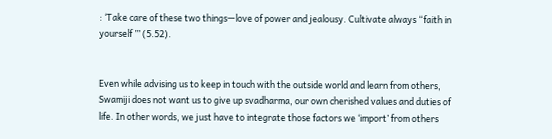: ‘Take care of these two things—love of power and jealousy. Cultivate always “faith in yourself ”’ (5.52).


Even while advising us to keep in touch with the outside world and learn from others, Swamiji does not want us to give up svadharma, our own cherished values and duties of life. In other words, we just have to integrate those factors we ‘import’ from others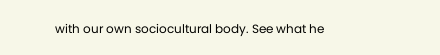with our own sociocultural body. See what he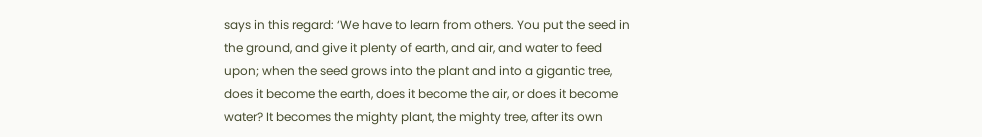says in this regard: ‘We have to learn from others. You put the seed in the ground, and give it plenty of earth, and air, and water to feed upon; when the seed grows into the plant and into a gigantic tree, does it become the earth, does it become the air, or does it become water? It becomes the mighty plant, the mighty tree, after its own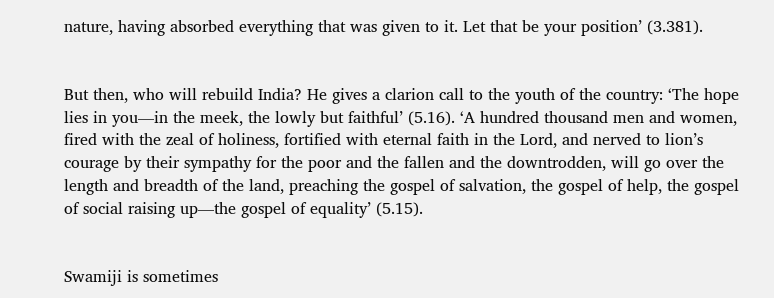nature, having absorbed everything that was given to it. Let that be your position’ (3.381).


But then, who will rebuild India? He gives a clarion call to the youth of the country: ‘The hope lies in you—in the meek, the lowly but faithful’ (5.16). ‘A hundred thousand men and women, fired with the zeal of holiness, fortified with eternal faith in the Lord, and nerved to lion’s courage by their sympathy for the poor and the fallen and the downtrodden, will go over the length and breadth of the land, preaching the gospel of salvation, the gospel of help, the gospel of social raising up—the gospel of equality’ (5.15).


Swamiji is sometimes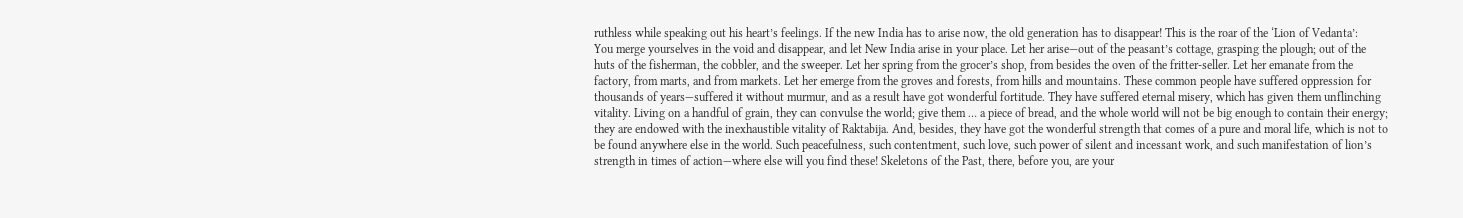ruthless while speaking out his heart’s feelings. If the new India has to arise now, the old generation has to disappear! This is the roar of the ‘Lion of Vedanta’:
You merge yourselves in the void and disappear, and let New India arise in your place. Let her arise—out of the peasant’s cottage, grasping the plough; out of the huts of the fisherman, the cobbler, and the sweeper. Let her spring from the grocer’s shop, from besides the oven of the fritter-seller. Let her emanate from the factory, from marts, and from markets. Let her emerge from the groves and forests, from hills and mountains. These common people have suffered oppression for thousands of years—suffered it without murmur, and as a result have got wonderful fortitude. They have suffered eternal misery, which has given them unflinching vitality. Living on a handful of grain, they can convulse the world; give them … a piece of bread, and the whole world will not be big enough to contain their energy; they are endowed with the inexhaustible vitality of Raktabija. And, besides, they have got the wonderful strength that comes of a pure and moral life, which is not to be found anywhere else in the world. Such peacefulness, such contentment, such love, such power of silent and incessant work, and such manifestation of lion’s strength in times of action—where else will you find these! Skeletons of the Past, there, before you, are your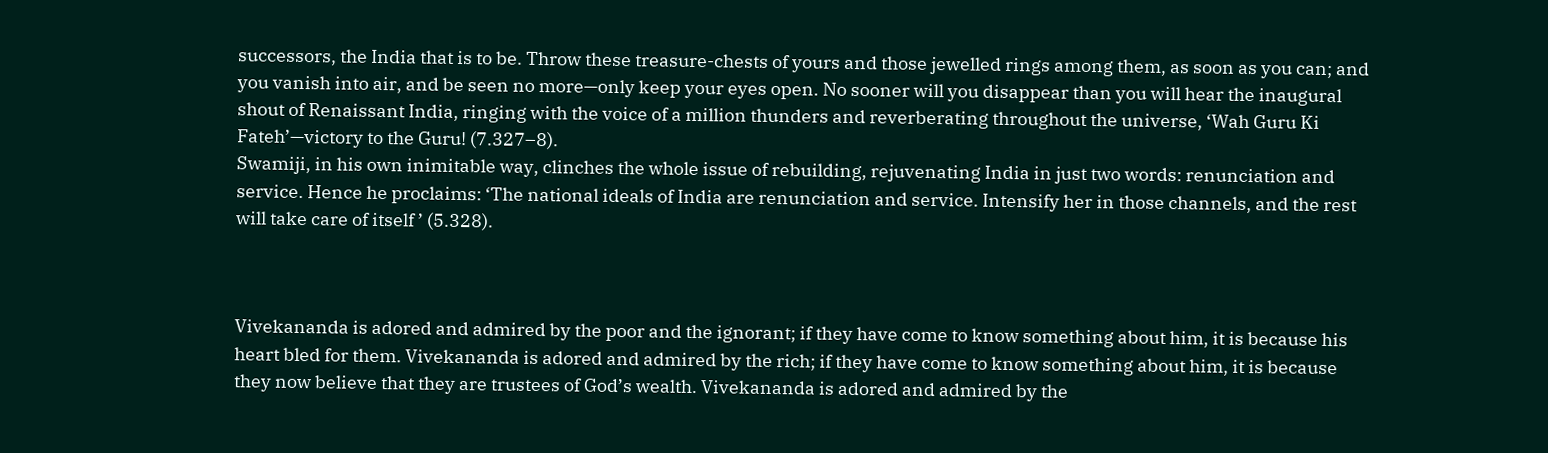successors, the India that is to be. Throw these treasure-chests of yours and those jewelled rings among them, as soon as you can; and you vanish into air, and be seen no more—only keep your eyes open. No sooner will you disappear than you will hear the inaugural shout of Renaissant India, ringing with the voice of a million thunders and reverberating throughout the universe, ‘Wah Guru Ki Fateh’—victory to the Guru! (7.327–8).
Swamiji, in his own inimitable way, clinches the whole issue of rebuilding, rejuvenating India in just two words: renunciation and service. Hence he proclaims: ‘The national ideals of India are renunciation and service. Intensify her in those channels, and the rest will take care of itself ’ (5.328).



Vivekananda is adored and admired by the poor and the ignorant; if they have come to know something about him, it is because his heart bled for them. Vivekananda is adored and admired by the rich; if they have come to know something about him, it is because they now believe that they are trustees of God’s wealth. Vivekananda is adored and admired by the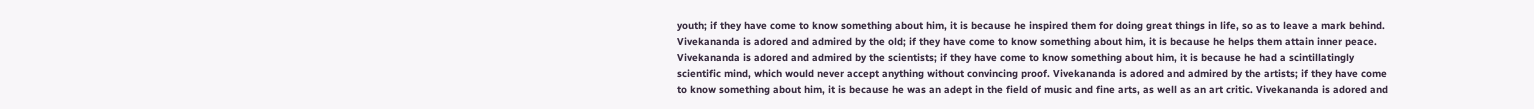youth; if they have come to know something about him, it is because he inspired them for doing great things in life, so as to leave a mark behind. Vivekananda is adored and admired by the old; if they have come to know something about him, it is because he helps them attain inner peace. Vivekananda is adored and admired by the scientists; if they have come to know something about him, it is because he had a scintillatingly scientific mind, which would never accept anything without convincing proof. Vivekananda is adored and admired by the artists; if they have come to know something about him, it is because he was an adept in the field of music and fine arts, as well as an art critic. Vivekananda is adored and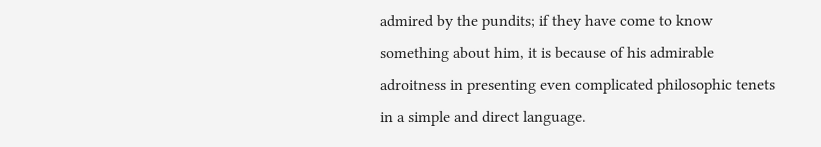admired by the pundits; if they have come to know something about him, it is because of his admirable adroitness in presenting even complicated philosophic tenets in a simple and direct language.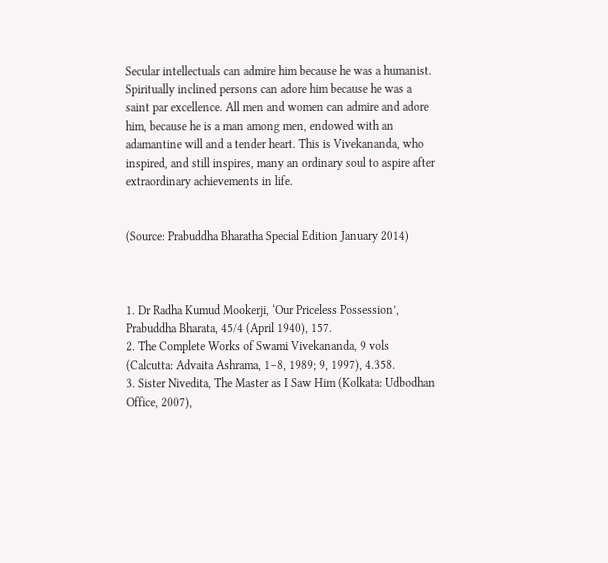Secular intellectuals can admire him because he was a humanist. Spiritually inclined persons can adore him because he was a saint par excellence. All men and women can admire and adore him, because he is a man among men, endowed with an adamantine will and a tender heart. This is Vivekananda, who inspired, and still inspires, many an ordinary soul to aspire after extraordinary achievements in life.


(Source: Prabuddha Bharatha Special Edition January 2014)



1. Dr Radha Kumud Mookerji, ‘Our Priceless Possession’, Prabuddha Bharata, 45/4 (April 1940), 157.
2. The Complete Works of Swami Vivekananda, 9 vols (Calcutta: Advaita Ashrama, 1–8, 1989; 9, 1997), 4.358.
3. Sister Nivedita, The Master as I Saw Him (Kolkata: Udbodhan Office, 2007),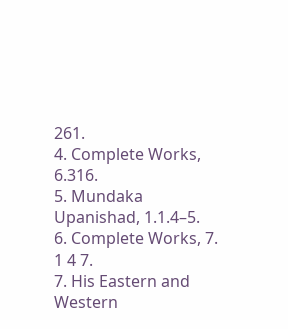261.
4. Complete Works, 6.316.
5. Mundaka Upanishad, 1.1.4–5.
6. Complete Works, 7. 1 4 7.
7. His Eastern and Western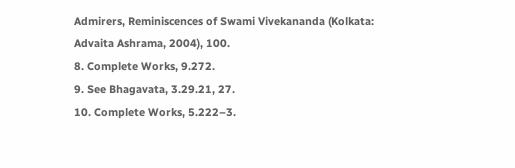Admirers, Reminiscences of Swami Vivekananda (Kolkata: Advaita Ashrama, 2004), 100.
8. Complete Works, 9.272.
9. See Bhagavata, 3.29.21, 27.
10. Complete Works, 5.222–3.